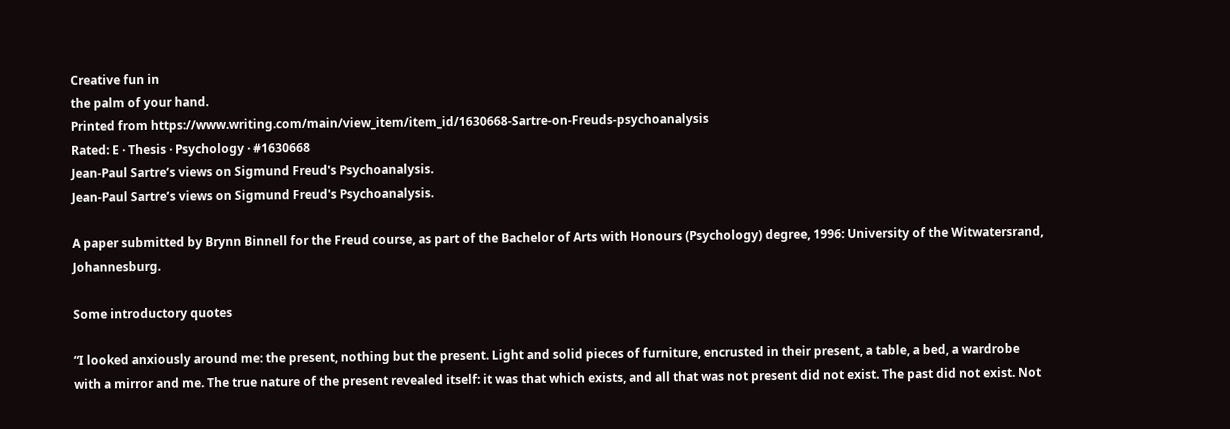Creative fun in
the palm of your hand.
Printed from https://www.writing.com/main/view_item/item_id/1630668-Sartre-on-Freuds-psychoanalysis
Rated: E · Thesis · Psychology · #1630668
Jean-Paul Sartre’s views on Sigmund Freud's Psychoanalysis.
Jean-Paul Sartre’s views on Sigmund Freud's Psychoanalysis.

A paper submitted by Brynn Binnell for the Freud course, as part of the Bachelor of Arts with Honours (Psychology) degree, 1996: University of the Witwatersrand, Johannesburg.

Some introductory quotes

“I looked anxiously around me: the present, nothing but the present. Light and solid pieces of furniture, encrusted in their present, a table, a bed, a wardrobe with a mirror and me. The true nature of the present revealed itself: it was that which exists, and all that was not present did not exist. The past did not exist. Not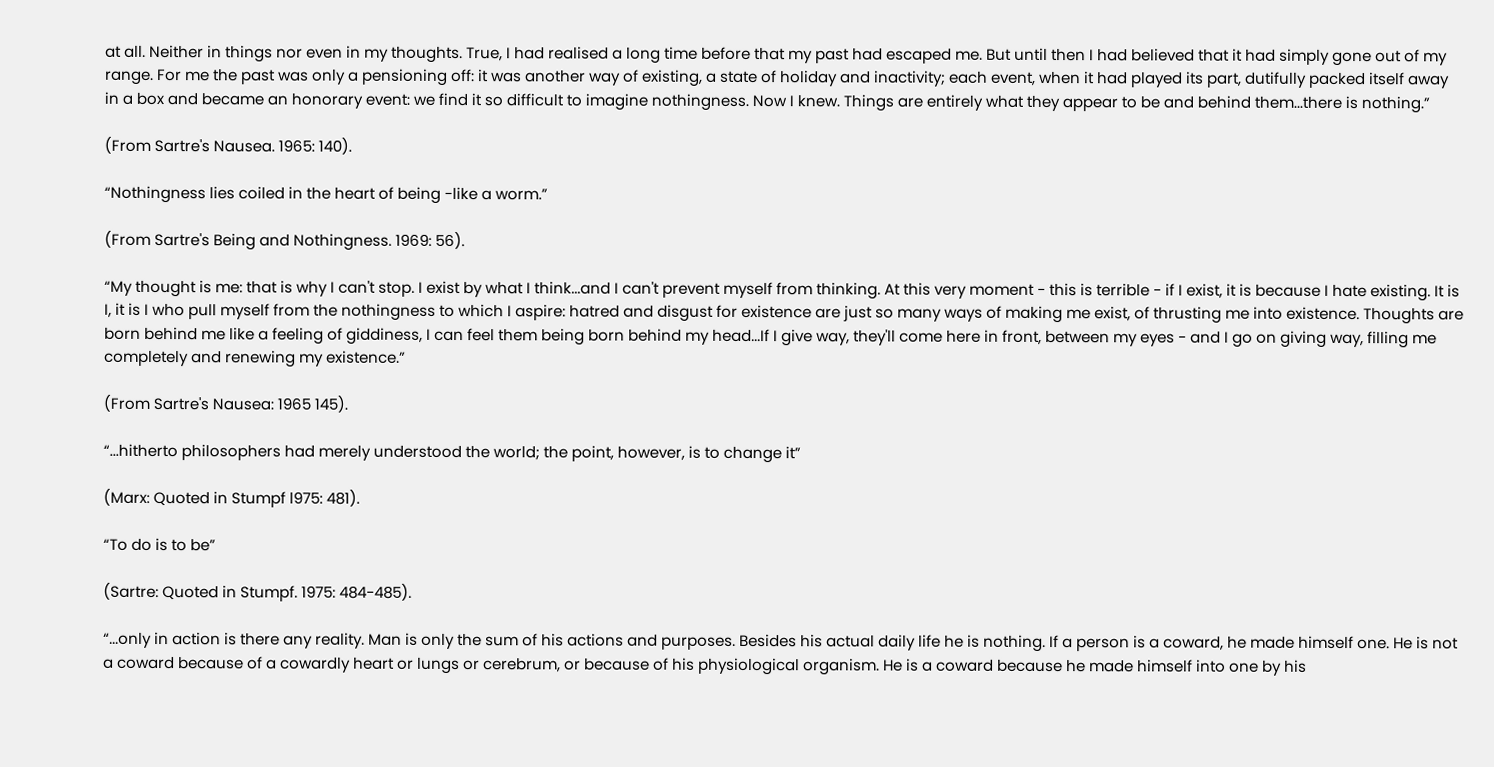at all. Neither in things nor even in my thoughts. True, I had realised a long time before that my past had escaped me. But until then I had believed that it had simply gone out of my range. For me the past was only a pensioning off: it was another way of existing, a state of holiday and inactivity; each event, when it had played its part, dutifully packed itself away in a box and became an honorary event: we find it so difficult to imagine nothingness. Now I knew. Things are entirely what they appear to be and behind them...there is nothing.”

(From Sartre's Nausea. 1965: 140).

“Nothingness lies coiled in the heart of being -like a worm.”

(From Sartre's Being and Nothingness. 1969: 56).

“My thought is me: that is why I can't stop. I exist by what I think...and I can't prevent myself from thinking. At this very moment - this is terrible - if I exist, it is because I hate existing. It is I, it is I who pull myself from the nothingness to which I aspire: hatred and disgust for existence are just so many ways of making me exist, of thrusting me into existence. Thoughts are born behind me like a feeling of giddiness, I can feel them being born behind my head...If I give way, they'll come here in front, between my eyes - and I go on giving way, filling me completely and renewing my existence.”

(From Sartre's Nausea: 1965 145).

“...hitherto philosophers had merely understood the world; the point, however, is to change it”

(Marx: Quoted in Stumpf l975: 481).

“To do is to be”

(Sartre: Quoted in Stumpf. 1975: 484-485).

“...only in action is there any reality. Man is only the sum of his actions and purposes. Besides his actual daily life he is nothing. If a person is a coward, he made himself one. He is not a coward because of a cowardly heart or lungs or cerebrum, or because of his physiological organism. He is a coward because he made himself into one by his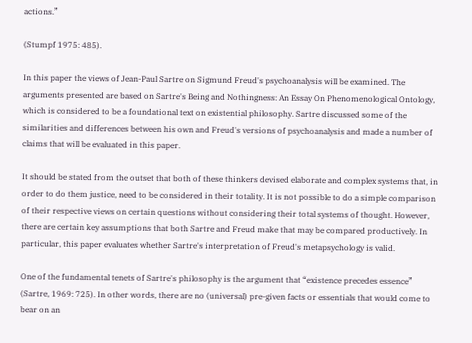actions.”

(Stumpf 1975: 485).

In this paper the views of Jean-Paul Sartre on Sigmund Freud's psychoanalysis will be examined. The arguments presented are based on Sartre's Being and Nothingness: An Essay On Phenomenological Ontology, which is considered to be a foundational text on existential philosophy. Sartre discussed some of the similarities and differences between his own and Freud's versions of psychoanalysis and made a number of claims that will be evaluated in this paper.

It should be stated from the outset that both of these thinkers devised elaborate and complex systems that, in order to do them justice, need to be considered in their totality. It is not possible to do a simple comparison of their respective views on certain questions without considering their total systems of thought. However, there are certain key assumptions that both Sartre and Freud make that may be compared productively. In particular, this paper evaluates whether Sartre's interpretation of Freud's metapsychology is valid.

One of the fundamental tenets of Sartre's philosophy is the argument that “existence precedes essence” (Sartre, 1969: 725). In other words, there are no (universal) pre-given facts or essentials that would come to bear on an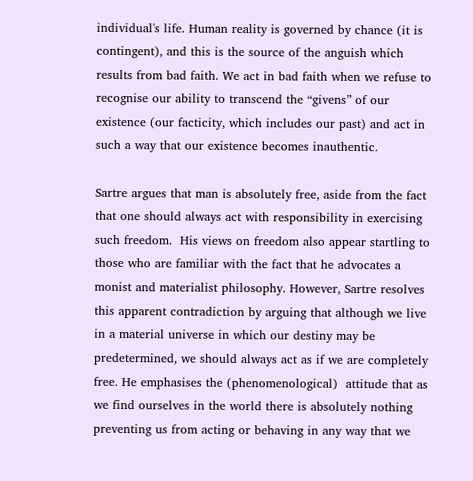individual's life. Human reality is governed by chance (it is contingent), and this is the source of the anguish which results from bad faith. We act in bad faith when we refuse to recognise our ability to transcend the “givens” of our existence (our facticity, which includes our past) and act in such a way that our existence becomes inauthentic.

Sartre argues that man is absolutely free, aside from the fact that one should always act with responsibility in exercising such freedom.  His views on freedom also appear startling to those who are familiar with the fact that he advocates a monist and materialist philosophy. However, Sartre resolves this apparent contradiction by arguing that although we live in a material universe in which our destiny may be predetermined, we should always act as if we are completely free. He emphasises the (phenomenological)  attitude that as we find ourselves in the world there is absolutely nothing preventing us from acting or behaving in any way that we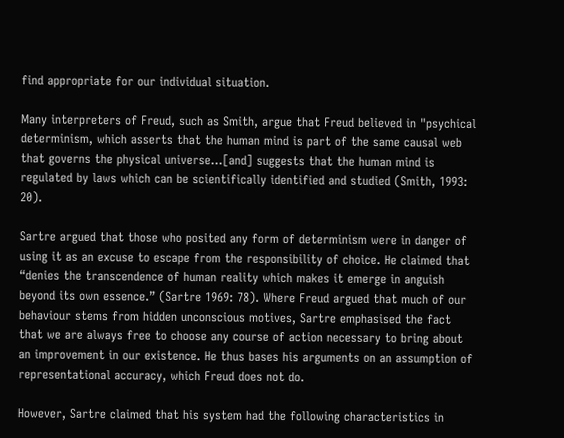find appropriate for our individual situation.

Many interpreters of Freud, such as Smith, argue that Freud believed in "psychical determinism, which asserts that the human mind is part of the same causal web that governs the physical universe...[and] suggests that the human mind is regulated by laws which can be scientifically identified and studied (Smith, 1993: 20).

Sartre argued that those who posited any form of determinism were in danger of using it as an excuse to escape from the responsibility of choice. He claimed that “denies the transcendence of human reality which makes it emerge in anguish beyond its own essence.” (Sartre 1969: 78). Where Freud argued that much of our behaviour stems from hidden unconscious motives, Sartre emphasised the fact that we are always free to choose any course of action necessary to bring about an improvement in our existence. He thus bases his arguments on an assumption of representational accuracy, which Freud does not do.

However, Sartre claimed that his system had the following characteristics in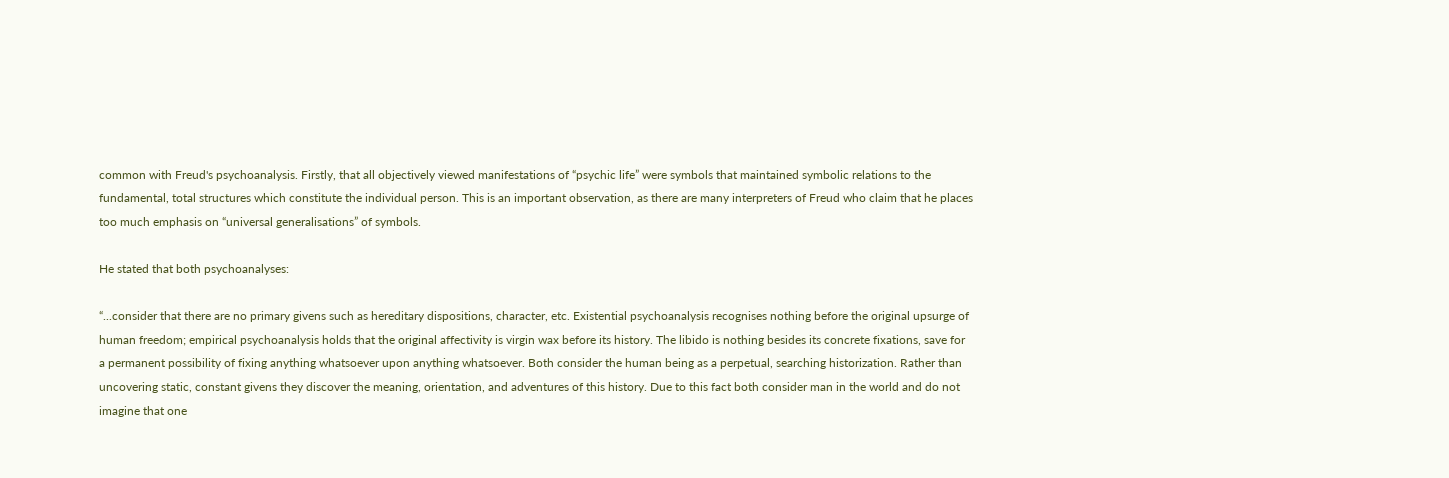common with Freud's psychoanalysis. Firstly, that all objectively viewed manifestations of “psychic life” were symbols that maintained symbolic relations to the fundamental, total structures which constitute the individual person. This is an important observation, as there are many interpreters of Freud who claim that he places too much emphasis on “universal generalisations” of symbols.

He stated that both psychoanalyses:

“...consider that there are no primary givens such as hereditary dispositions, character, etc. Existential psychoanalysis recognises nothing before the original upsurge of human freedom; empirical psychoanalysis holds that the original affectivity is virgin wax before its history. The libido is nothing besides its concrete fixations, save for a permanent possibility of fixing anything whatsoever upon anything whatsoever. Both consider the human being as a perpetual, searching historization. Rather than uncovering static, constant givens they discover the meaning, orientation, and adventures of this history. Due to this fact both consider man in the world and do not imagine that one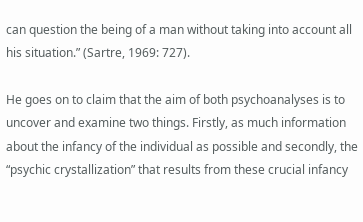can question the being of a man without taking into account all his situation.” (Sartre, 1969: 727).

He goes on to claim that the aim of both psychoanalyses is to uncover and examine two things. Firstly, as much information about the infancy of the individual as possible and secondly, the “psychic crystallization” that results from these crucial infancy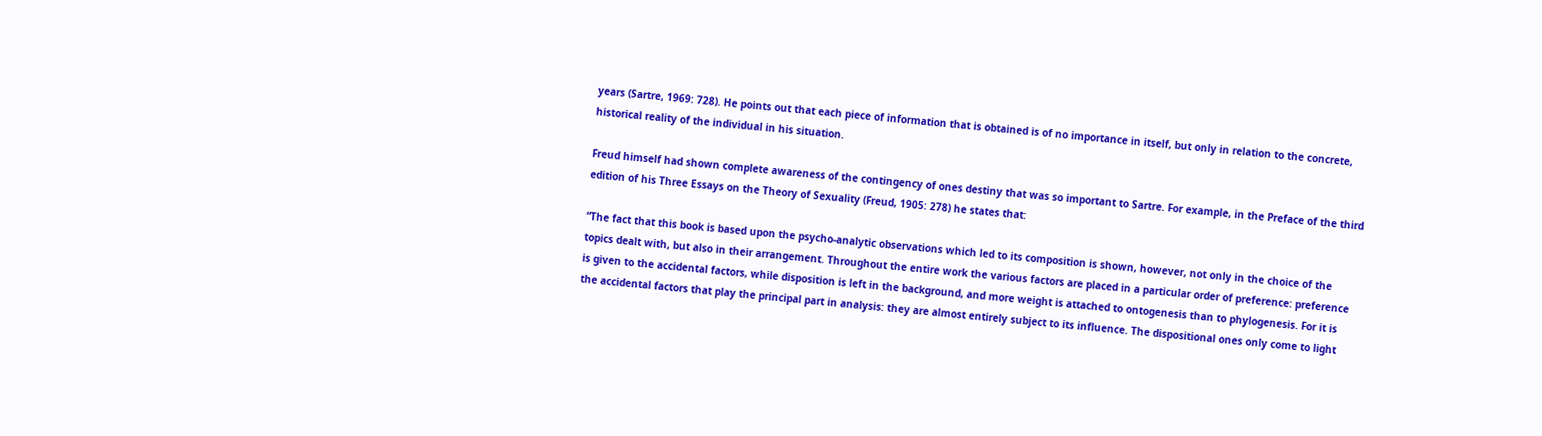years (Sartre, 1969: 728). He points out that each piece of information that is obtained is of no importance in itself, but only in relation to the concrete, historical reality of the individual in his situation.

Freud himself had shown complete awareness of the contingency of ones destiny that was so important to Sartre. For example, in the Preface of the third edition of his Three Essays on the Theory of Sexuality (Freud, 1905: 278) he states that:

“The fact that this book is based upon the psycho-analytic observations which led to its composition is shown, however, not only in the choice of the topics dealt with, but also in their arrangement. Throughout the entire work the various factors are placed in a particular order of preference: preference is given to the accidental factors, while disposition is left in the background, and more weight is attached to ontogenesis than to phylogenesis. For it is the accidental factors that play the principal part in analysis: they are almost entirely subject to its influence. The dispositional ones only come to light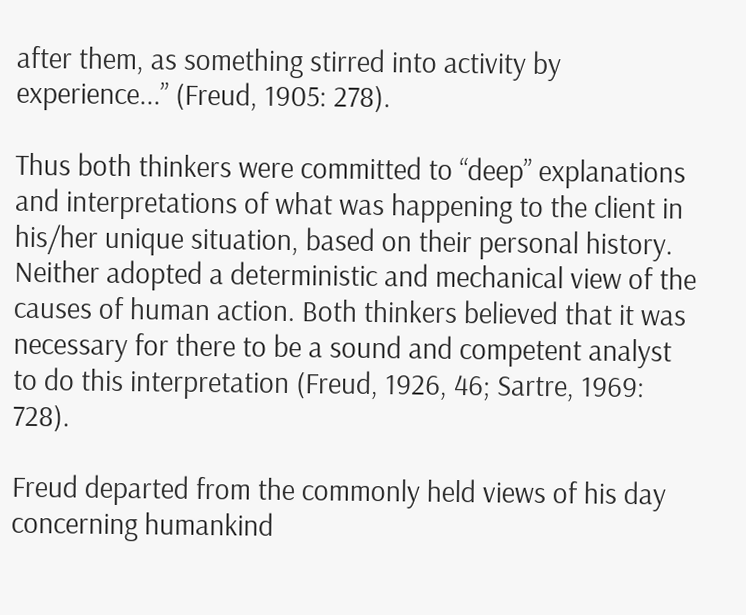after them, as something stirred into activity by experience...” (Freud, 1905: 278).

Thus both thinkers were committed to “deep” explanations and interpretations of what was happening to the client in his/her unique situation, based on their personal history. Neither adopted a deterministic and mechanical view of the causes of human action. Both thinkers believed that it was necessary for there to be a sound and competent analyst to do this interpretation (Freud, 1926, 46; Sartre, 1969: 728).

Freud departed from the commonly held views of his day concerning humankind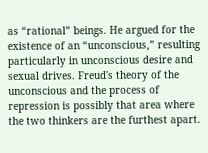as “rational” beings. He argued for the existence of an “unconscious,” resulting particularly in unconscious desire and sexual drives. Freud's theory of the unconscious and the process of repression is possibly that area where the two thinkers are the furthest apart.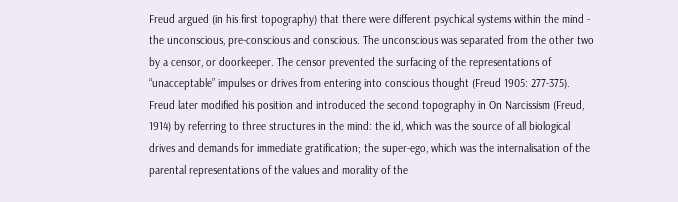Freud argued (in his first topography) that there were different psychical systems within the mind - the unconscious, pre-conscious and conscious. The unconscious was separated from the other two by a censor, or doorkeeper. The censor prevented the surfacing of the representations of “unacceptable” impulses or drives from entering into conscious thought (Freud 1905: 277-375). Freud later modified his position and introduced the second topography in On Narcissism (Freud, 1914) by referring to three structures in the mind: the id, which was the source of all biological drives and demands for immediate gratification; the super-ego, which was the internalisation of the parental representations of the values and morality of the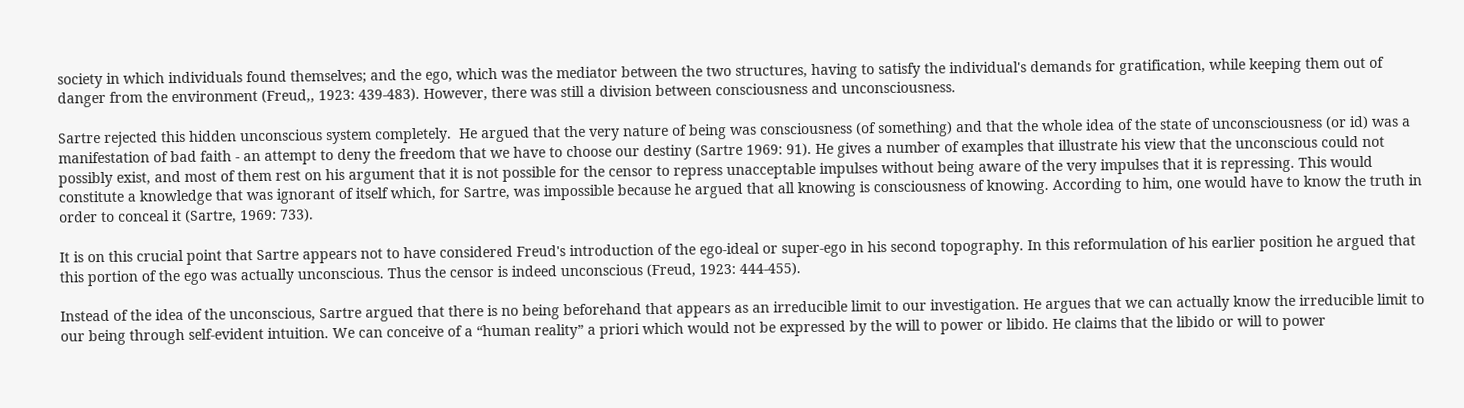society in which individuals found themselves; and the ego, which was the mediator between the two structures, having to satisfy the individual's demands for gratification, while keeping them out of danger from the environment (Freud,, 1923: 439-483). However, there was still a division between consciousness and unconsciousness.

Sartre rejected this hidden unconscious system completely.  He argued that the very nature of being was consciousness (of something) and that the whole idea of the state of unconsciousness (or id) was a manifestation of bad faith - an attempt to deny the freedom that we have to choose our destiny (Sartre 1969: 91). He gives a number of examples that illustrate his view that the unconscious could not possibly exist, and most of them rest on his argument that it is not possible for the censor to repress unacceptable impulses without being aware of the very impulses that it is repressing. This would constitute a knowledge that was ignorant of itself which, for Sartre, was impossible because he argued that all knowing is consciousness of knowing. According to him, one would have to know the truth in order to conceal it (Sartre, 1969: 733).

It is on this crucial point that Sartre appears not to have considered Freud's introduction of the ego-ideal or super-ego in his second topography. In this reformulation of his earlier position he argued that this portion of the ego was actually unconscious. Thus the censor is indeed unconscious (Freud, 1923: 444-455).

Instead of the idea of the unconscious, Sartre argued that there is no being beforehand that appears as an irreducible limit to our investigation. He argues that we can actually know the irreducible limit to our being through self-evident intuition. We can conceive of a “human reality” a priori which would not be expressed by the will to power or libido. He claims that the libido or will to power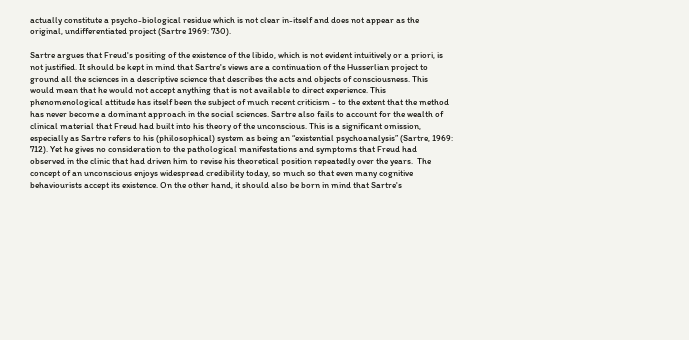actually constitute a psycho-biological residue which is not clear in-itself and does not appear as the original, undifferentiated project (Sartre 1969: 730).

Sartre argues that Freud's positing of the existence of the libido, which is not evident intuitively or a priori, is not justified. It should be kept in mind that Sartre's views are a continuation of the Husserlian project to ground all the sciences in a descriptive science that describes the acts and objects of consciousness. This would mean that he would not accept anything that is not available to direct experience. This phenomenological attitude has itself been the subject of much recent criticism - to the extent that the method has never become a dominant approach in the social sciences. Sartre also fails to account for the wealth of clinical material that Freud had built into his theory of the unconscious. This is a significant omission, especially as Sartre refers to his (philosophical) system as being an “existential psychoanalysis” (Sartre, 1969: 712). Yet he gives no consideration to the pathological manifestations and symptoms that Freud had observed in the clinic that had driven him to revise his theoretical position repeatedly over the years.  The concept of an unconscious enjoys widespread credibility today, so much so that even many cognitive behaviourists accept its existence. On the other hand, it should also be born in mind that Sartre's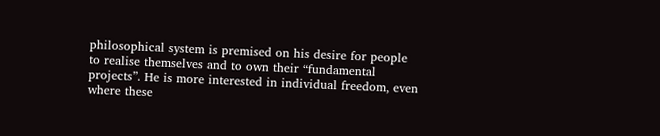philosophical system is premised on his desire for people to realise themselves and to own their “fundamental projects”. He is more interested in individual freedom, even where these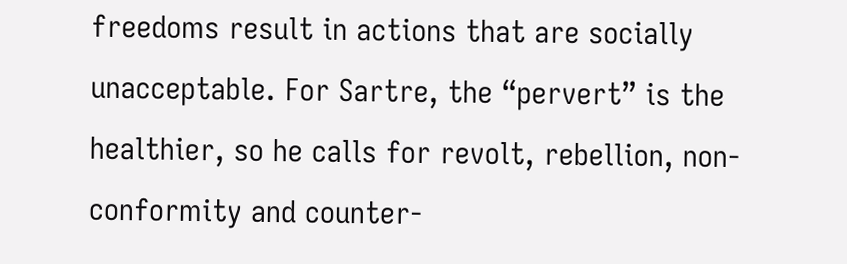freedoms result in actions that are socially unacceptable. For Sartre, the “pervert” is the healthier, so he calls for revolt, rebellion, non-conformity and counter-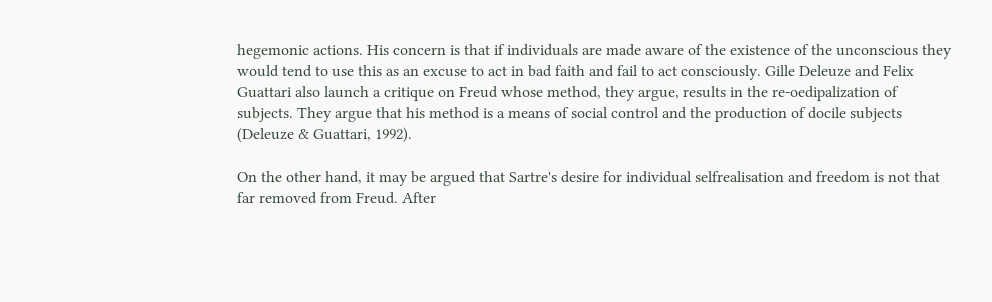hegemonic actions. His concern is that if individuals are made aware of the existence of the unconscious they would tend to use this as an excuse to act in bad faith and fail to act consciously. Gille Deleuze and Felix Guattari also launch a critique on Freud whose method, they argue, results in the re-oedipalization of subjects. They argue that his method is a means of social control and the production of docile subjects (Deleuze & Guattari, 1992).

On the other hand, it may be argued that Sartre's desire for individual selfrealisation and freedom is not that far removed from Freud. After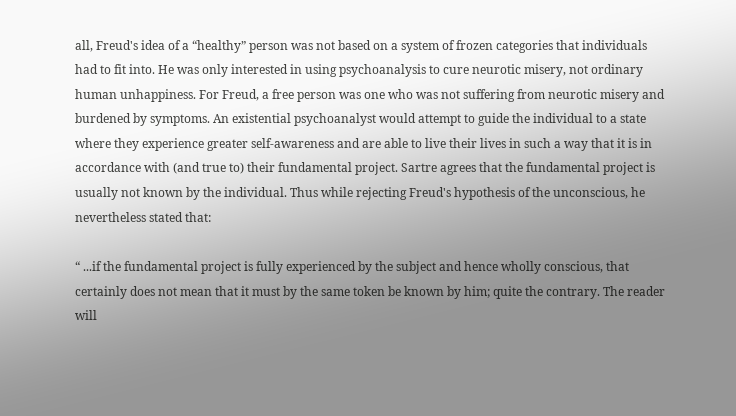all, Freud's idea of a “healthy” person was not based on a system of frozen categories that individuals had to fit into. He was only interested in using psychoanalysis to cure neurotic misery, not ordinary human unhappiness. For Freud, a free person was one who was not suffering from neurotic misery and burdened by symptoms. An existential psychoanalyst would attempt to guide the individual to a state where they experience greater self-awareness and are able to live their lives in such a way that it is in accordance with (and true to) their fundamental project. Sartre agrees that the fundamental project is usually not known by the individual. Thus while rejecting Freud's hypothesis of the unconscious, he nevertheless stated that:

“ ...if the fundamental project is fully experienced by the subject and hence wholly conscious, that certainly does not mean that it must by the same token be known by him; quite the contrary. The reader will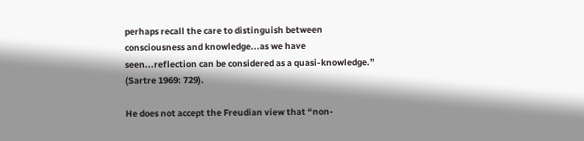perhaps recall the care to distinguish between consciousness and knowledge...as we have seen...reflection can be considered as a quasi-knowledge.” (Sartre 1969: 729).

He does not accept the Freudian view that “non-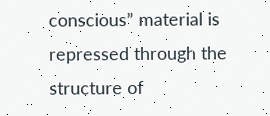conscious” material is repressed through the structure of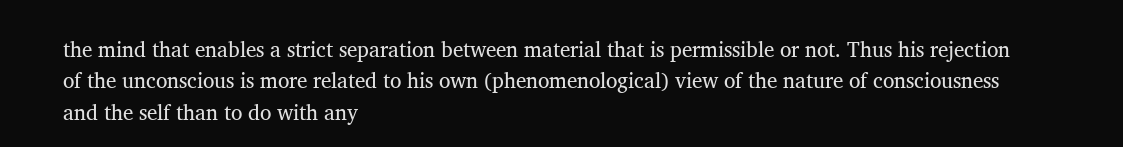the mind that enables a strict separation between material that is permissible or not. Thus his rejection of the unconscious is more related to his own (phenomenological) view of the nature of consciousness and the self than to do with any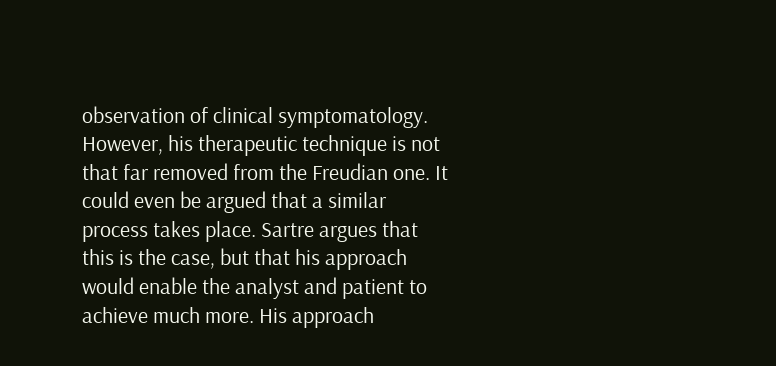observation of clinical symptomatology. However, his therapeutic technique is not that far removed from the Freudian one. It could even be argued that a similar process takes place. Sartre argues that this is the case, but that his approach would enable the analyst and patient to achieve much more. His approach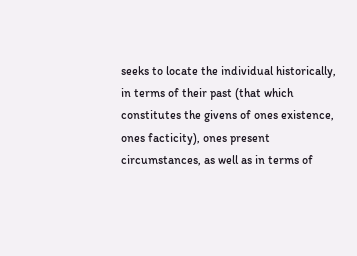seeks to locate the individual historically, in terms of their past (that which constitutes the givens of ones existence, ones facticity), ones present circumstances, as well as in terms of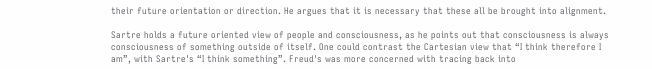their future orientation or direction. He argues that it is necessary that these all be brought into alignment.

Sartre holds a future oriented view of people and consciousness, as he points out that consciousness is always consciousness of something outside of itself. One could contrast the Cartesian view that “I think therefore I am”, with Sartre's “I think something”. Freud's was more concerned with tracing back into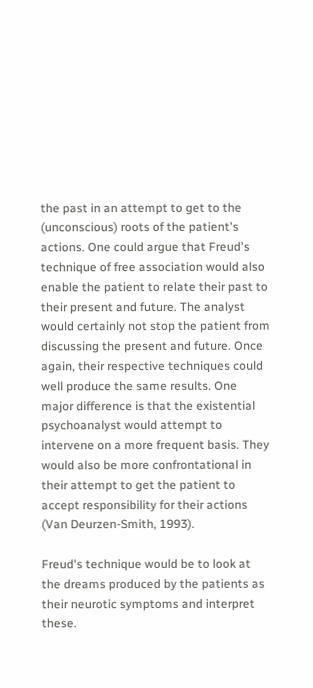the past in an attempt to get to the (unconscious) roots of the patient's actions. One could argue that Freud's technique of free association would also enable the patient to relate their past to their present and future. The analyst would certainly not stop the patient from discussing the present and future. Once again, their respective techniques could well produce the same results. One major difference is that the existential psychoanalyst would attempt to intervene on a more frequent basis. They would also be more confrontational in their attempt to get the patient to accept responsibility for their actions (Van Deurzen-Smith, 1993).

Freud's technique would be to look at the dreams produced by the patients as their neurotic symptoms and interpret these.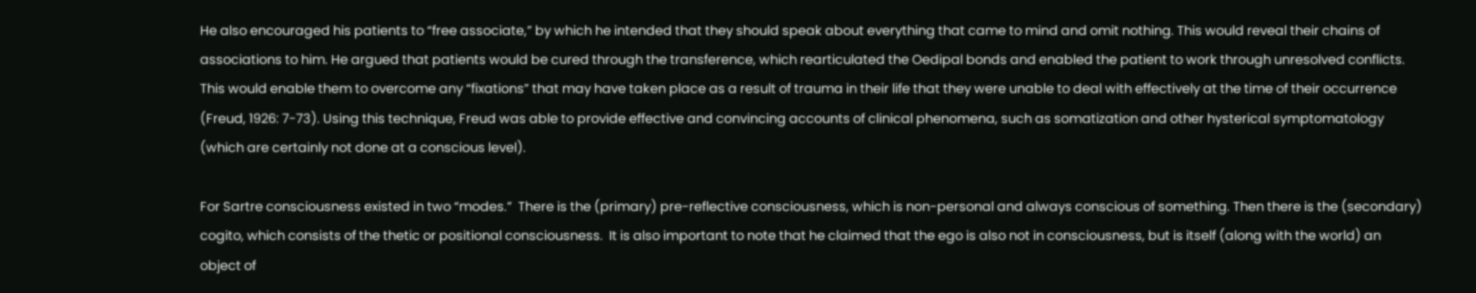He also encouraged his patients to “free associate,” by which he intended that they should speak about everything that came to mind and omit nothing. This would reveal their chains of associations to him. He argued that patients would be cured through the transference, which rearticulated the Oedipal bonds and enabled the patient to work through unresolved conflicts. This would enable them to overcome any “fixations” that may have taken place as a result of trauma in their life that they were unable to deal with effectively at the time of their occurrence (Freud, 1926: 7-73). Using this technique, Freud was able to provide effective and convincing accounts of clinical phenomena, such as somatization and other hysterical symptomatology (which are certainly not done at a conscious level).

For Sartre consciousness existed in two “modes.”  There is the (primary) pre-reflective consciousness, which is non-personal and always conscious of something. Then there is the (secondary) cogito, which consists of the thetic or positional consciousness.  It is also important to note that he claimed that the ego is also not in consciousness, but is itself (along with the world) an object of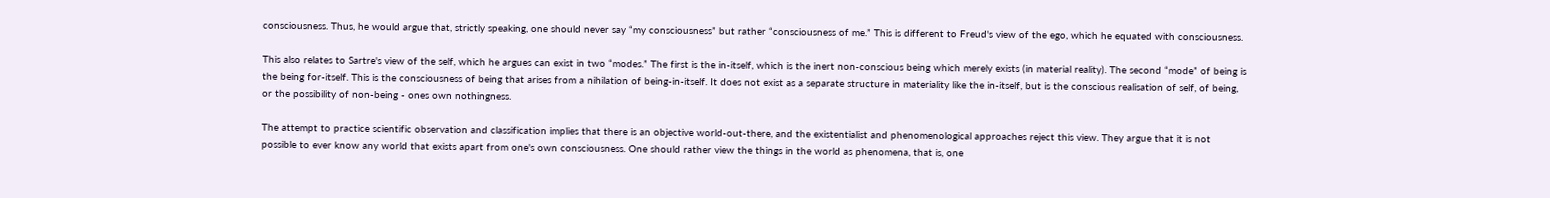consciousness. Thus, he would argue that, strictly speaking, one should never say “my consciousness” but rather “consciousness of me.” This is different to Freud's view of the ego, which he equated with consciousness.

This also relates to Sartre's view of the self, which he argues can exist in two “modes.” The first is the in-itself, which is the inert non-conscious being which merely exists (in material reality). The second “mode” of being is the being for-itself. This is the consciousness of being that arises from a nihilation of being-in-itself. It does not exist as a separate structure in materiality like the in-itself, but is the conscious realisation of self, of being, or the possibility of non-being - ones own nothingness.

The attempt to practice scientific observation and classification implies that there is an objective world-out-there, and the existentialist and phenomenological approaches reject this view. They argue that it is not possible to ever know any world that exists apart from one's own consciousness. One should rather view the things in the world as phenomena, that is, one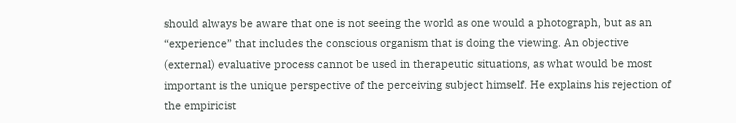should always be aware that one is not seeing the world as one would a photograph, but as an “experience” that includes the conscious organism that is doing the viewing. An objective (external) evaluative process cannot be used in therapeutic situations, as what would be most important is the unique perspective of the perceiving subject himself. He explains his rejection of the empiricist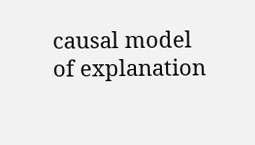causal model of explanation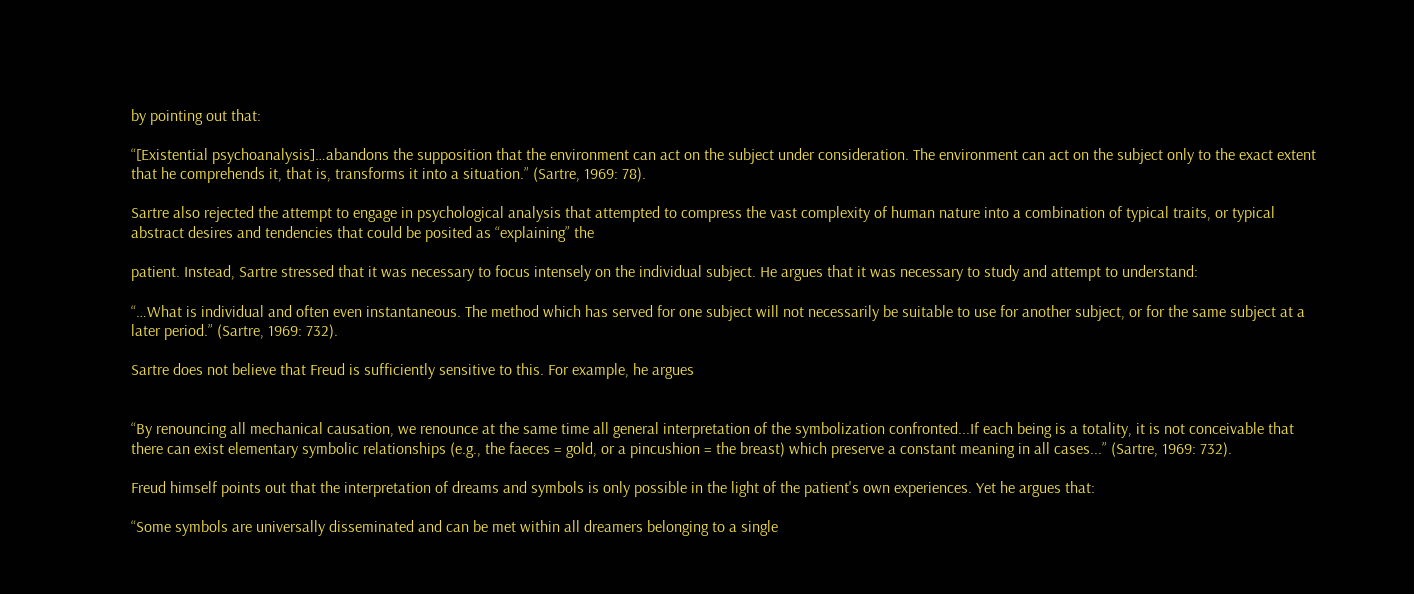by pointing out that:

“[Existential psychoanalysis]…abandons the supposition that the environment can act on the subject under consideration. The environment can act on the subject only to the exact extent that he comprehends it, that is, transforms it into a situation.” (Sartre, 1969: 78).

Sartre also rejected the attempt to engage in psychological analysis that attempted to compress the vast complexity of human nature into a combination of typical traits, or typical abstract desires and tendencies that could be posited as “explaining” the

patient. Instead, Sartre stressed that it was necessary to focus intensely on the individual subject. He argues that it was necessary to study and attempt to understand:

“…What is individual and often even instantaneous. The method which has served for one subject will not necessarily be suitable to use for another subject, or for the same subject at a later period.” (Sartre, 1969: 732).

Sartre does not believe that Freud is sufficiently sensitive to this. For example, he argues


“By renouncing all mechanical causation, we renounce at the same time all general interpretation of the symbolization confronted...If each being is a totality, it is not conceivable that there can exist elementary symbolic relationships (e.g., the faeces = gold, or a pincushion = the breast) which preserve a constant meaning in all cases...” (Sartre, 1969: 732).

Freud himself points out that the interpretation of dreams and symbols is only possible in the light of the patient's own experiences. Yet he argues that:

“Some symbols are universally disseminated and can be met within all dreamers belonging to a single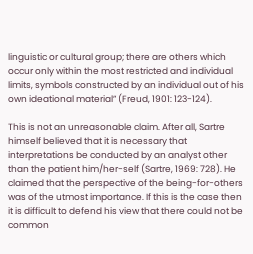linguistic or cultural group; there are others which occur only within the most restricted and individual limits, symbols constructed by an individual out of his own ideational material” (Freud, 1901: 123-124).

This is not an unreasonable claim. After all, Sartre himself believed that it is necessary that interpretations be conducted by an analyst other than the patient him/her-self (Sartre, 1969: 728). He claimed that the perspective of the being-for-others was of the utmost importance. If this is the case then it is difficult to defend his view that there could not be common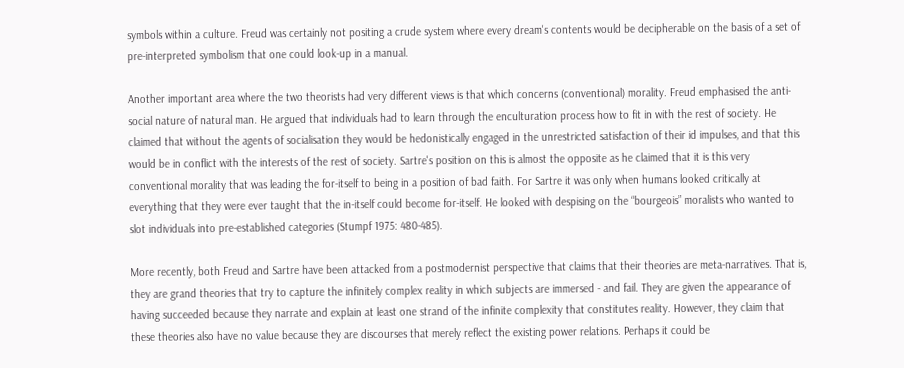symbols within a culture. Freud was certainly not positing a crude system where every dream's contents would be decipherable on the basis of a set of pre-interpreted symbolism that one could look-up in a manual.

Another important area where the two theorists had very different views is that which concerns (conventional) morality. Freud emphasised the anti-social nature of natural man. He argued that individuals had to learn through the enculturation process how to fit in with the rest of society. He claimed that without the agents of socialisation they would be hedonistically engaged in the unrestricted satisfaction of their id impulses, and that this would be in conflict with the interests of the rest of society. Sartre's position on this is almost the opposite as he claimed that it is this very conventional morality that was leading the for-itself to being in a position of bad faith. For Sartre it was only when humans looked critically at everything that they were ever taught that the in-itself could become for-itself. He looked with despising on the “bourgeois” moralists who wanted to slot individuals into pre-established categories (Stumpf 1975: 480-485).

More recently, both Freud and Sartre have been attacked from a postmodernist perspective that claims that their theories are meta-narratives. That is, they are grand theories that try to capture the infinitely complex reality in which subjects are immersed - and fail. They are given the appearance of having succeeded because they narrate and explain at least one strand of the infinite complexity that constitutes reality. However, they claim that these theories also have no value because they are discourses that merely reflect the existing power relations. Perhaps it could be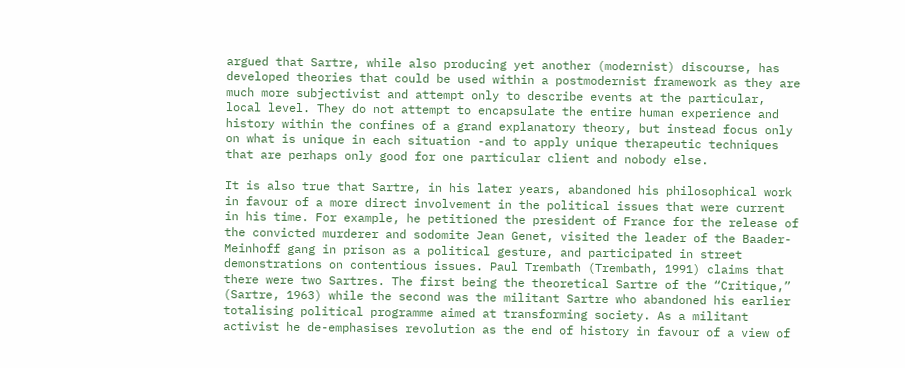argued that Sartre, while also producing yet another (modernist) discourse, has developed theories that could be used within a postmodernist framework as they are much more subjectivist and attempt only to describe events at the particular, local level. They do not attempt to encapsulate the entire human experience and history within the confines of a grand explanatory theory, but instead focus only on what is unique in each situation -and to apply unique therapeutic techniques that are perhaps only good for one particular client and nobody else.

It is also true that Sartre, in his later years, abandoned his philosophical work in favour of a more direct involvement in the political issues that were current in his time. For example, he petitioned the president of France for the release of the convicted murderer and sodomite Jean Genet, visited the leader of the Baader-Meinhoff gang in prison as a political gesture, and participated in street demonstrations on contentious issues. Paul Trembath (Trembath, 1991) claims that there were two Sartres. The first being the theoretical Sartre of the “Critique,” (Sartre, 1963) while the second was the militant Sartre who abandoned his earlier totalising political programme aimed at transforming society. As a militant activist he de-emphasises revolution as the end of history in favour of a view of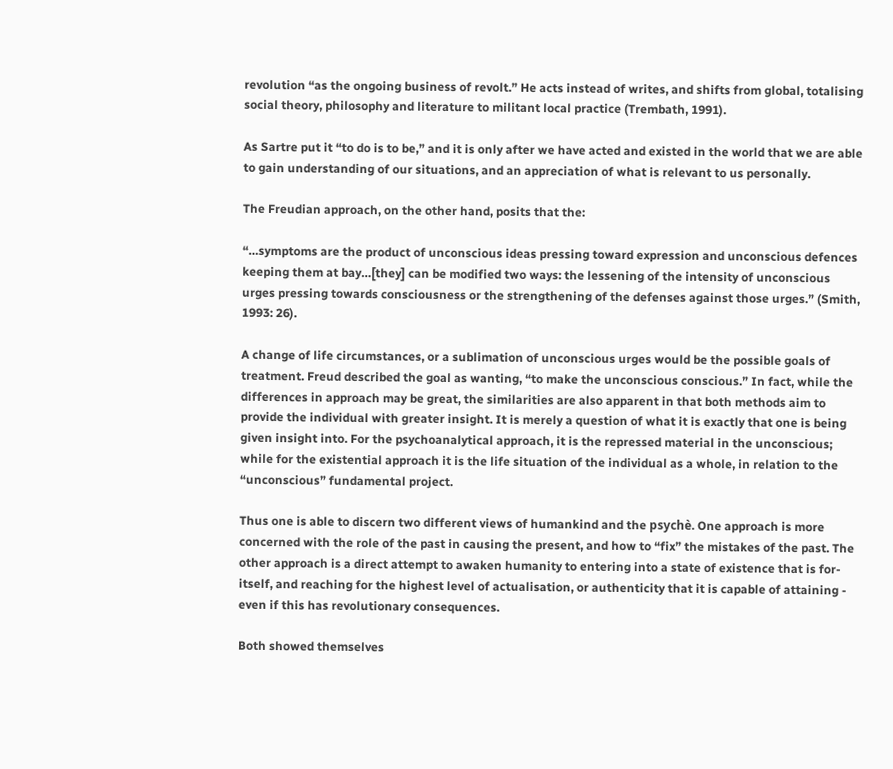revolution “as the ongoing business of revolt.” He acts instead of writes, and shifts from global, totalising social theory, philosophy and literature to militant local practice (Trembath, 1991).

As Sartre put it “to do is to be,” and it is only after we have acted and existed in the world that we are able to gain understanding of our situations, and an appreciation of what is relevant to us personally.

The Freudian approach, on the other hand, posits that the:

“…symptoms are the product of unconscious ideas pressing toward expression and unconscious defences keeping them at bay…[they] can be modified two ways: the lessening of the intensity of unconscious urges pressing towards consciousness or the strengthening of the defenses against those urges.” (Smith, 1993: 26).

A change of life circumstances, or a sublimation of unconscious urges would be the possible goals of treatment. Freud described the goal as wanting, “to make the unconscious conscious.” In fact, while the differences in approach may be great, the similarities are also apparent in that both methods aim to provide the individual with greater insight. It is merely a question of what it is exactly that one is being given insight into. For the psychoanalytical approach, it is the repressed material in the unconscious; while for the existential approach it is the life situation of the individual as a whole, in relation to the “unconscious” fundamental project.

Thus one is able to discern two different views of humankind and the psychè. One approach is more concerned with the role of the past in causing the present, and how to “fix” the mistakes of the past. The other approach is a direct attempt to awaken humanity to entering into a state of existence that is for-itself, and reaching for the highest level of actualisation, or authenticity that it is capable of attaining - even if this has revolutionary consequences.

Both showed themselves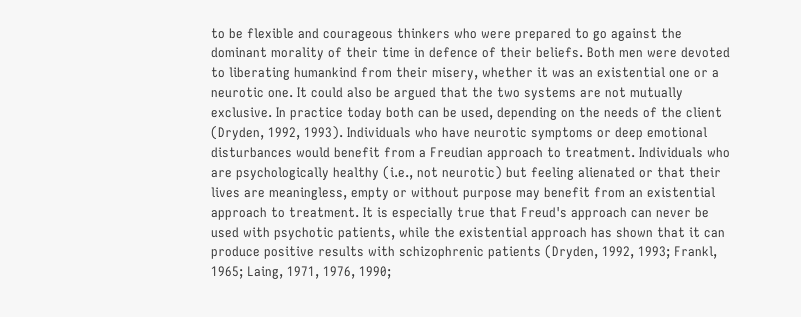to be flexible and courageous thinkers who were prepared to go against the dominant morality of their time in defence of their beliefs. Both men were devoted to liberating humankind from their misery, whether it was an existential one or a neurotic one. It could also be argued that the two systems are not mutually exclusive. In practice today both can be used, depending on the needs of the client (Dryden, 1992, 1993). Individuals who have neurotic symptoms or deep emotional disturbances would benefit from a Freudian approach to treatment. Individuals who are psychologically healthy (i.e., not neurotic) but feeling alienated or that their lives are meaningless, empty or without purpose may benefit from an existential approach to treatment. It is especially true that Freud's approach can never be used with psychotic patients, while the existential approach has shown that it can produce positive results with schizophrenic patients (Dryden, 1992, 1993; Frankl, 1965; Laing, 1971, 1976, 1990;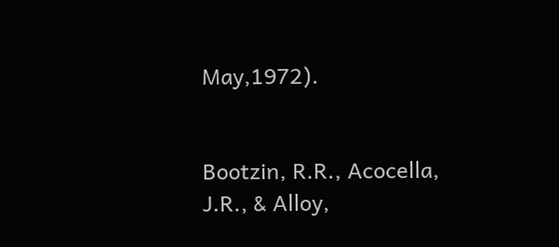May,1972).


Bootzin, R.R., Acocella, J.R., & Alloy,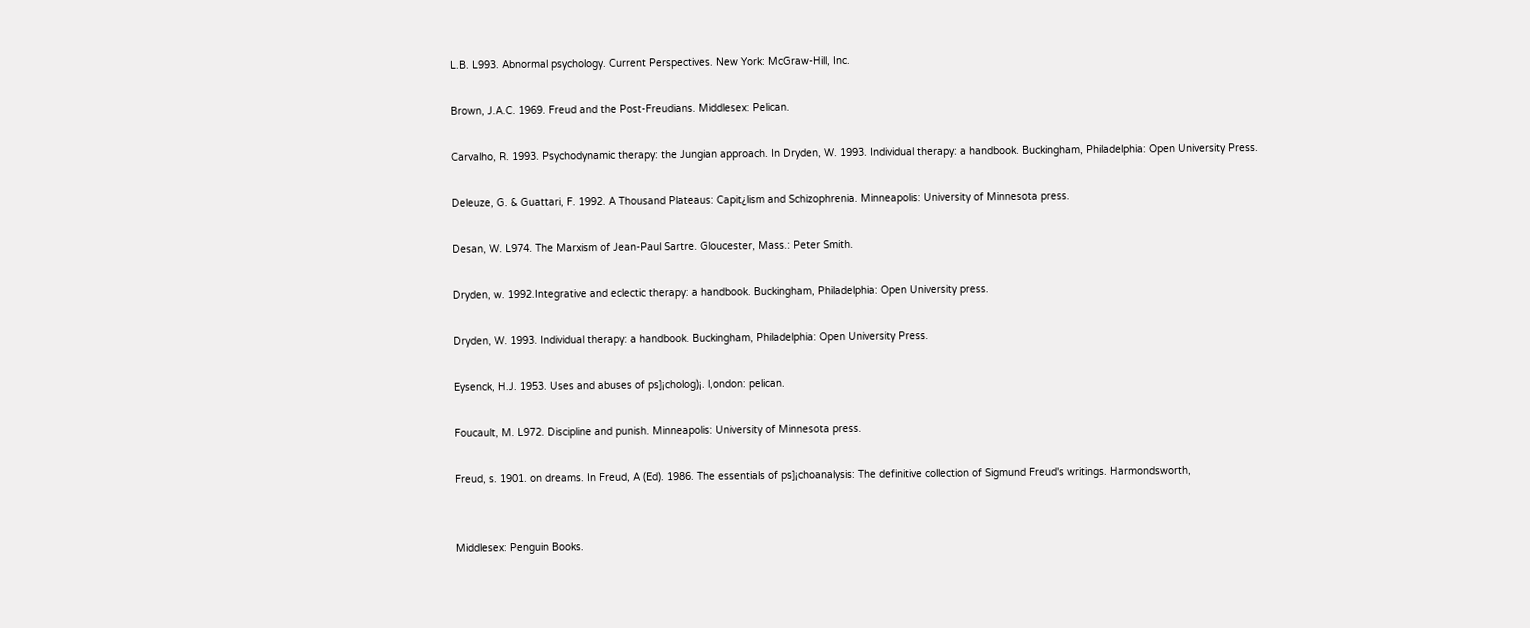L.B. L993. Abnormal psychology. Current Perspectives. New York: McGraw-Hill, Inc.

Brown, J.A.C. 1969. Freud and the Post-Freudians. Middlesex: Pelican.

Carvalho, R. 1993. Psychodynamic therapy: the Jungian approach. In Dryden, W. 1993. Individual therapy: a handbook. Buckingham, Philadelphia: Open University Press.

Deleuze, G. & Guattari, F. 1992. A Thousand Plateaus: Capit¿lism and Schizophrenia. Minneapolis: University of Minnesota press.

Desan, W. L974. The Marxism of Jean-Paul Sartre. Gloucester, Mass.: Peter Smith.

Dryden, w. 1992.Integrative and eclectic therapy: a handbook. Buckingham, Philadelphia: Open University press.

Dryden, W. 1993. Individual therapy: a handbook. Buckingham, Philadelphia: Open University Press.

Eysenck, H.J. 1953. Uses and abuses of ps]¡cholog)¡. l,ondon: pelican.

Foucault, M. L972. Discipline and punish. Minneapolis: University of Minnesota press.

Freud, s. 1901. on dreams. In Freud, A (Ed). 1986. The essentials of ps]¡choanalysis: The definitive collection of Sigmund Freud's writings. Harmondsworth,


Middlesex: Penguin Books.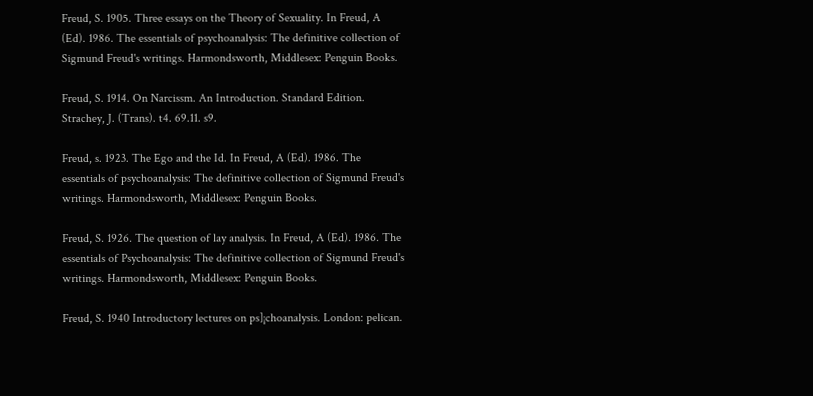Freud, S. 1905. Three essays on the Theory of Sexuality. In Freud, A (Ed). 1986. The essentials of psychoanalysis: The definitive collection of Sigmund Freud's writings. Harmondsworth, Middlesex: Penguin Books.

Freud, S. 1914. On Narcissm. An Introduction. Standard Edition. Strachey, J. (Trans). t4. 69.11. s9.

Freud, s. 1923. The Ego and the Id. In Freud, A (Ed). 1986. The essentials of psychoanalysis: The definitive collection of Sigmund Freud's writings. Harmondsworth, Middlesex: Penguin Books.

Freud, S. 1926. The question of lay analysis. In Freud, A (Ed). 1986. The essentials of Psychoanalysis: The definitive collection of Sigmund Freud's writings. Harmondsworth, Middlesex: Penguin Books.

Freud, S. 1940 Introductory lectures on ps]¡choanalysis. London: pelican.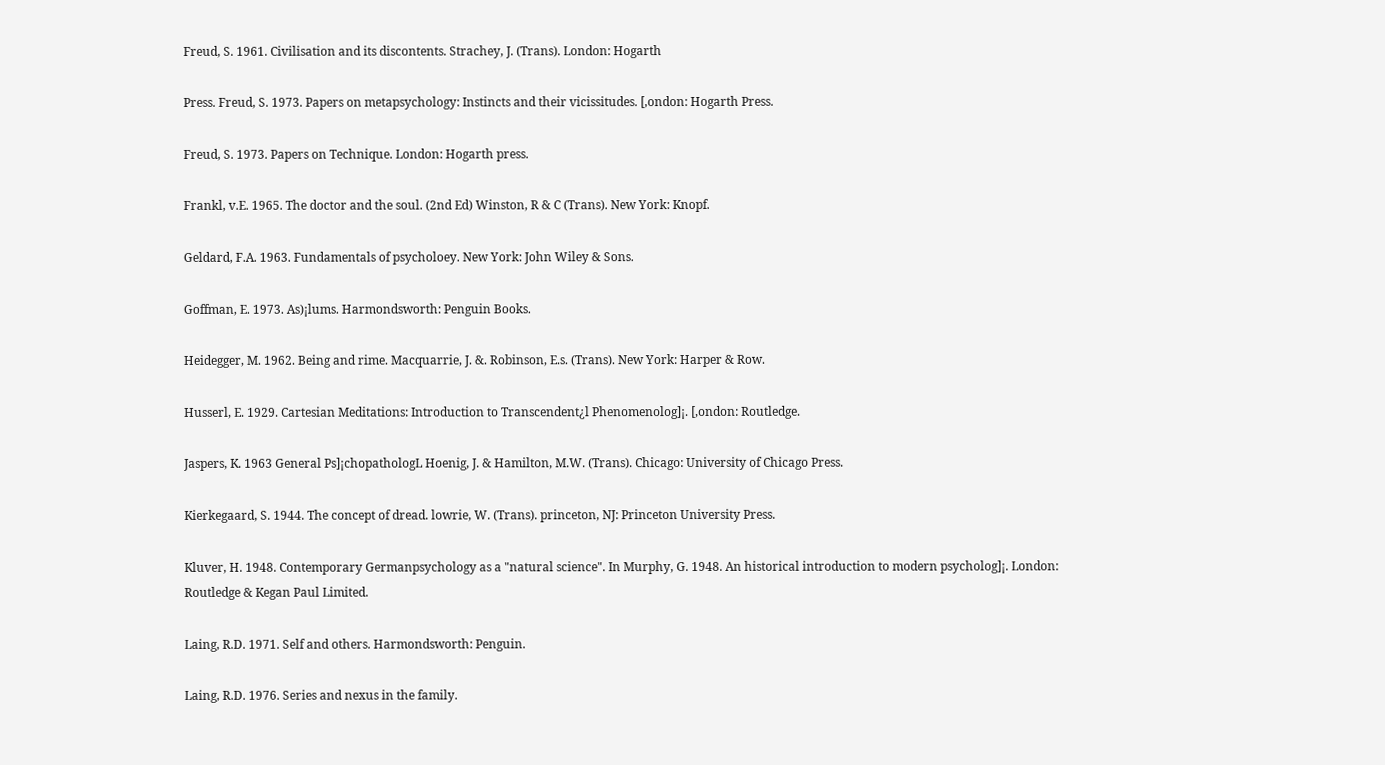Freud, S. 1961. Civilisation and its discontents. Strachey, J. (Trans). London: Hogarth

Press. Freud, S. 1973. Papers on metapsychology: Instincts and their vicissitudes. [,ondon: Hogarth Press.

Freud, S. 1973. Papers on Technique. London: Hogarth press.

Frankl, v.E. 1965. The doctor and the soul. (2nd Ed) Winston, R & C (Trans). New York: Knopf.

Geldard, F.A. 1963. Fundamentals of psycholoey. New York: John Wiley & Sons.

Goffman, E. 1973. As)¡lums. Harmondsworth: Penguin Books.

Heidegger, M. 1962. Being and rime. Macquarrie, J. &. Robinson, E.s. (Trans). New York: Harper & Row.

Husserl, E. 1929. Cartesian Meditations: Introduction to Transcendent¿l Phenomenolog]¡. [,ondon: Routledge.

Jaspers, K. 1963 General Ps]¡chopathologL Hoenig, J. & Hamilton, M.W. (Trans). Chicago: University of Chicago Press.

Kierkegaard, S. 1944. The concept of dread. lowrie, W. (Trans). princeton, NJ: Princeton University Press.

Kluver, H. 1948. Contemporary Germanpsychology as a "natural science". In Murphy, G. 1948. An historical introduction to modern psycholog]¡. London: Routledge & Kegan Paul Limited.

Laing, R.D. 1971. Self and others. Harmondsworth: Penguin.

Laing, R.D. 1976. Series and nexus in the family.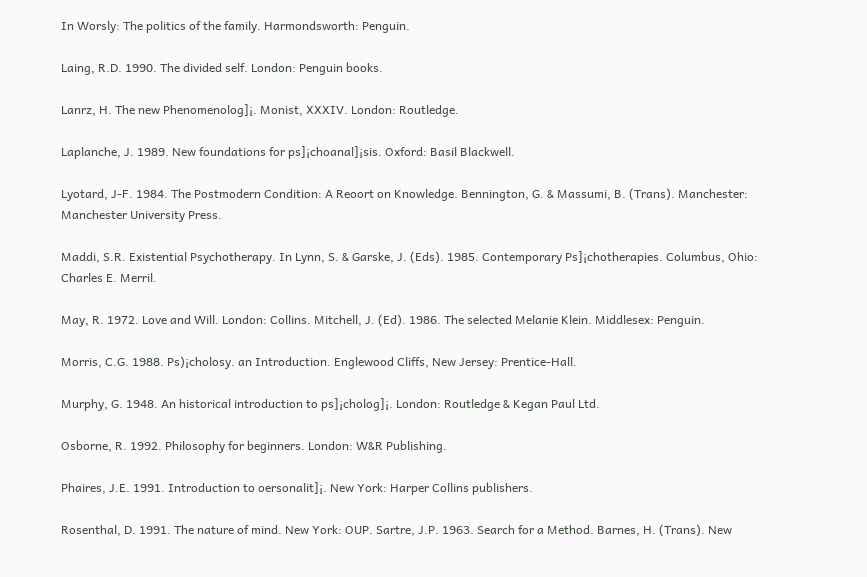In Worsly: The politics of the family. Harmondsworth: Penguin.

Laing, R.D. 1990. The divided self. London: Penguin books.

Lanrz, H. The new Phenomenolog]¡. Monist, XXXIV. London: Routledge.

Laplanche, J. 1989. New foundations for ps]¡choanal]¡sis. Oxford: Basil Blackwell.

Lyotard, J-F. 1984. The Postmodern Condition: A Reoort on Knowledge. Bennington, G. & Massumi, B. (Trans). Manchester: Manchester University Press.

Maddi, S.R. Existential Psychotherapy. In Lynn, S. & Garske, J. (Eds). 1985. Contemporary Ps]¡chotherapies. Columbus, Ohio: Charles E. Merril.

May, R. 1972. Love and Will. London: Collins. Mitchell, J. (Ed). 1986. The selected Melanie Klein. Middlesex: Penguin.

Morris, C.G. 1988. Ps)¡cholosy. an Introduction. Englewood Cliffs, New Jersey: Prentice-Hall.

Murphy, G. 1948. An historical introduction to ps]¡cholog]¡. London: Routledge & Kegan Paul Ltd.

Osborne, R. 1992. Philosophy for beginners. London: W&R Publishing.

Phaires, J.E. 1991. Introduction to oersonalit]¡. New York: Harper Collins publishers.

Rosenthal, D. 1991. The nature of mind. New York: OUP. Sartre, J.P. 1963. Search for a Method. Barnes, H. (Trans). New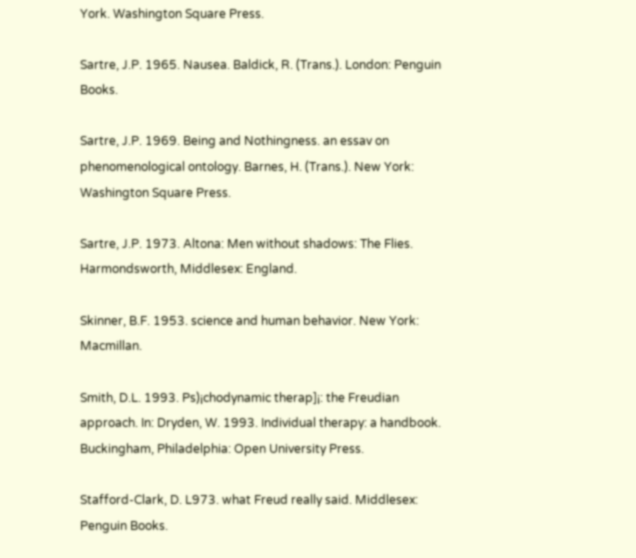York. Washington Square Press.

Sartre, J.P. 1965. Nausea. Baldick, R. (Trans.). London: Penguin Books.

Sartre, J.P. 1969. Being and Nothingness. an essav on phenomenological ontology. Barnes, H. (Trans.). New York: Washington Square Press.

Sartre, J.P. 1973. Altona: Men without shadows: The Flies. Harmondsworth, Middlesex: England.

Skinner, B.F. 1953. science and human behavior. New York: Macmillan.

Smith, D.L. 1993. Ps)¡chodynamic therap]¡: the Freudian approach. In: Dryden, W. 1993. Individual therapy: a handbook. Buckingham, Philadelphia: Open University Press.

Stafford-Clark, D. L973. what Freud really said. Middlesex: Penguin Books.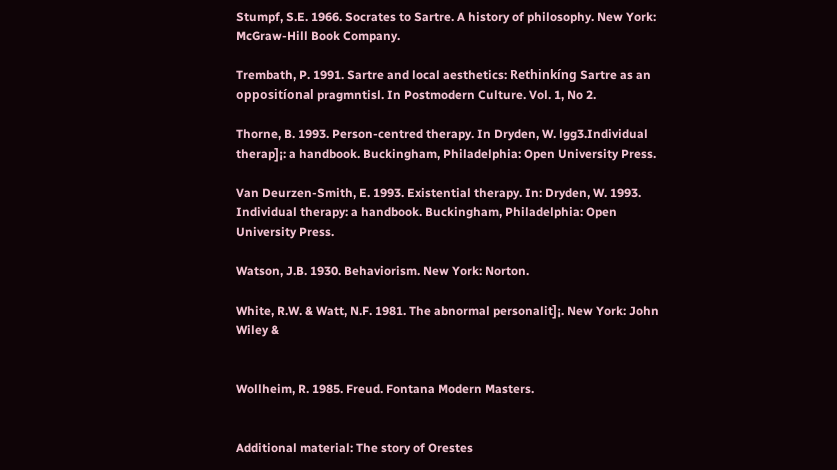Stumpf, S.E. 1966. Socrates to Sartre. A history of philosophy. New York: McGraw-Hill Book Company.

Trembath, P. 1991. Sartre and local aesthetics: Rethinkíng Sartre as an oppositíonal pragmntisl. In Postmodern Culture. Vol. 1, No 2.

Thorne, B. 1993. Person-centred therapy. In Dryden, W. lgg3.Individual therap]¡: a handbook. Buckingham, Philadelphia: Open University Press.

Van Deurzen-Smith, E. 1993. Existential therapy. In: Dryden, W. 1993. Individual therapy: a handbook. Buckingham, Philadelphia: Open University Press.

Watson, J.B. 1930. Behaviorism. New York: Norton.

White, R.W. & Watt, N.F. 1981. The abnormal personalit]¡. New York: John Wiley &


Wollheim, R. 1985. Freud. Fontana Modern Masters.


Additional material: The story of Orestes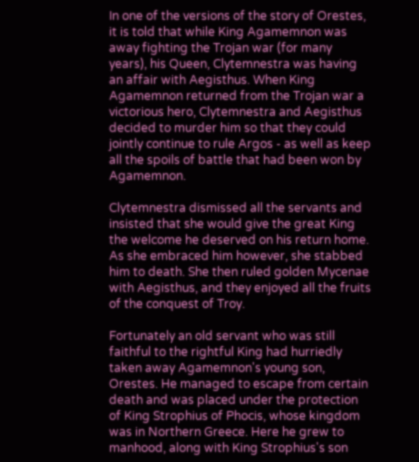In one of the versions of the story of Orestes, it is told that while King Agamemnon was away fighting the Trojan war (for many years), his Queen, Clytemnestra was having an affair with Aegisthus. When King Agamemnon returned from the Trojan war a victorious hero, Clytemnestra and Aegisthus decided to murder him so that they could jointly continue to rule Argos - as well as keep all the spoils of battle that had been won by Agamemnon.

Clytemnestra dismissed all the servants and insisted that she would give the great King the welcome he deserved on his return home. As she embraced him however, she stabbed him to death. She then ruled golden Mycenae with Aegisthus, and they enjoyed all the fruits of the conquest of Troy.

Fortunately an old servant who was still faithful to the rightful King had hurriedly taken away Agamemnon's young son, Orestes. He managed to escape from certain death and was placed under the protection of King Strophius of Phocis, whose kingdom was in Northern Greece. Here he grew to manhood, along with King Strophius's son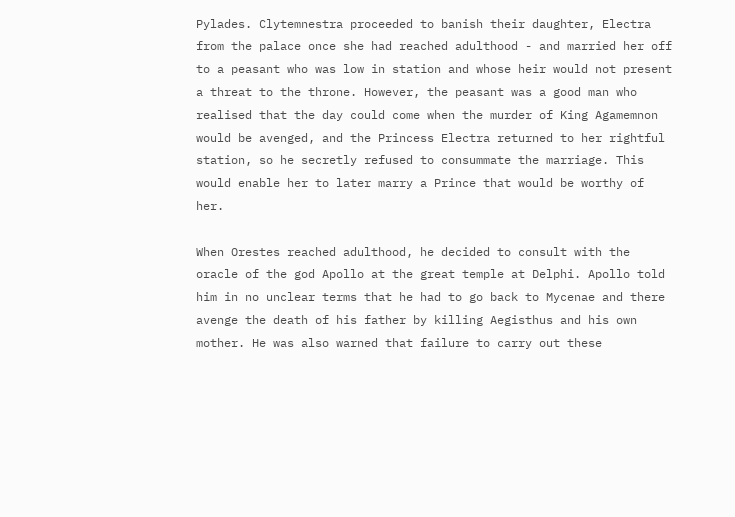Pylades. Clytemnestra proceeded to banish their daughter, Electra from the palace once she had reached adulthood - and married her off to a peasant who was low in station and whose heir would not present a threat to the throne. However, the peasant was a good man who realised that the day could come when the murder of King Agamemnon would be avenged, and the Princess Electra returned to her rightful station, so he secretly refused to consummate the marriage. This would enable her to later marry a Prince that would be worthy of her.

When Orestes reached adulthood, he decided to consult with the oracle of the god Apollo at the great temple at Delphi. Apollo told him in no unclear terms that he had to go back to Mycenae and there avenge the death of his father by killing Aegisthus and his own mother. He was also warned that failure to carry out these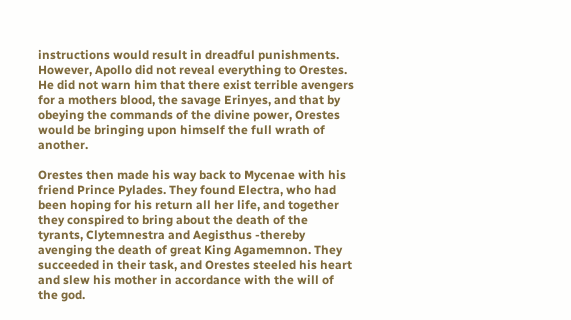instructions would result in dreadful punishments. However, Apollo did not reveal everything to Orestes. He did not warn him that there exist terrible avengers for a mothers blood, the savage Erinyes, and that by obeying the commands of the divine power, Orestes would be bringing upon himself the full wrath of another.

Orestes then made his way back to Mycenae with his friend Prince Pylades. They found Electra, who had been hoping for his return all her life, and together they conspired to bring about the death of the tyrants, Clytemnestra and Aegisthus -thereby avenging the death of great King Agamemnon. They succeeded in their task, and Orestes steeled his heart and slew his mother in accordance with the will of the god.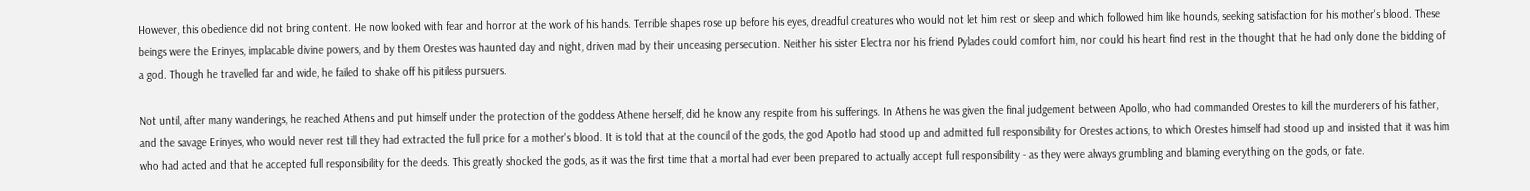However, this obedience did not bring content. He now looked with fear and horror at the work of his hands. Terrible shapes rose up before his eyes, dreadful creatures who would not let him rest or sleep and which followed him like hounds, seeking satisfaction for his mother's blood. These beings were the Erinyes, implacable divine powers, and by them Orestes was haunted day and night, driven mad by their unceasing persecution. Neither his sister Electra nor his friend Pylades could comfort him, nor could his heart find rest in the thought that he had only done the bidding of a god. Though he travelled far and wide, he failed to shake off his pitiless pursuers.

Not until, after many wanderings, he reached Athens and put himself under the protection of the goddess Athene herself, did he know any respite from his sufferings. In Athens he was given the final judgement between Apollo, who had commanded Orestes to kill the murderers of his father, and the savage Erinyes, who would never rest till they had extracted the full price for a mother's blood. It is told that at the council of the gods, the god Apotlo had stood up and admitted full responsibility for Orestes actions, to which Orestes himself had stood up and insisted that it was him who had acted and that he accepted full responsibility for the deeds. This greatly shocked the gods, as it was the first time that a mortal had ever been prepared to actually accept full responsibility - as they were always grumbling and blaming everything on the gods, or fate.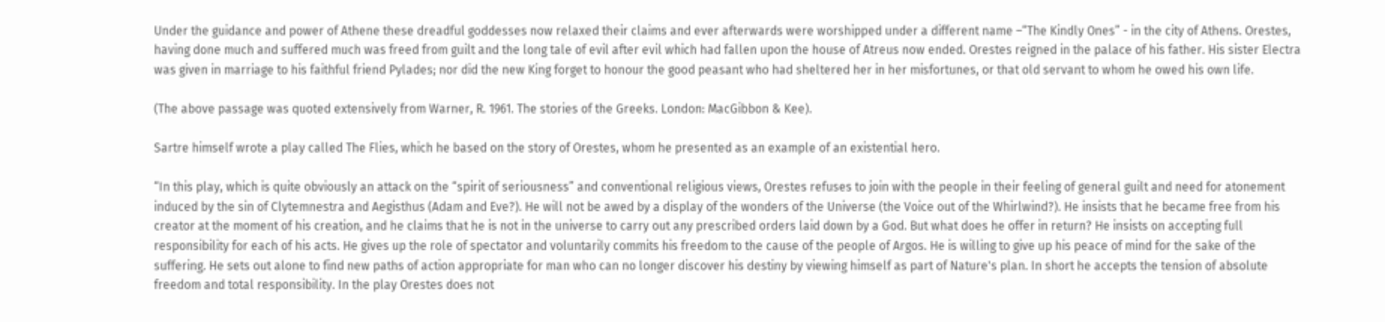Under the guidance and power of Athene these dreadful goddesses now relaxed their claims and ever afterwards were worshipped under a different name –“The Kindly Ones” - in the city of Athens. Orestes, having done much and suffered much was freed from guilt and the long tale of evil after evil which had fallen upon the house of Atreus now ended. Orestes reigned in the palace of his father. His sister Electra was given in marriage to his faithful friend Pylades; nor did the new King forget to honour the good peasant who had sheltered her in her misfortunes, or that old servant to whom he owed his own life.

(The above passage was quoted extensively from Warner, R. 1961. The stories of the Greeks. London: MacGibbon & Kee).

Sartre himself wrote a play called The Flies, which he based on the story of Orestes, whom he presented as an example of an existential hero.

“In this play, which is quite obviously an attack on the “spirit of seriousness” and conventional religious views, Orestes refuses to join with the people in their feeling of general guilt and need for atonement induced by the sin of Clytemnestra and Aegisthus (Adam and Eve?). He will not be awed by a display of the wonders of the Universe (the Voice out of the Whirlwind?). He insists that he became free from his creator at the moment of his creation, and he claims that he is not in the universe to carry out any prescribed orders laid down by a God. But what does he offer in return? He insists on accepting full responsibility for each of his acts. He gives up the role of spectator and voluntarily commits his freedom to the cause of the people of Argos. He is willing to give up his peace of mind for the sake of the suffering. He sets out alone to find new paths of action appropriate for man who can no longer discover his destiny by viewing himself as part of Nature's plan. In short he accepts the tension of absolute freedom and total responsibility. In the play Orestes does not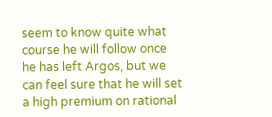seem to know quite what course he will follow once he has left Argos, but we can feel sure that he will set a high premium on rational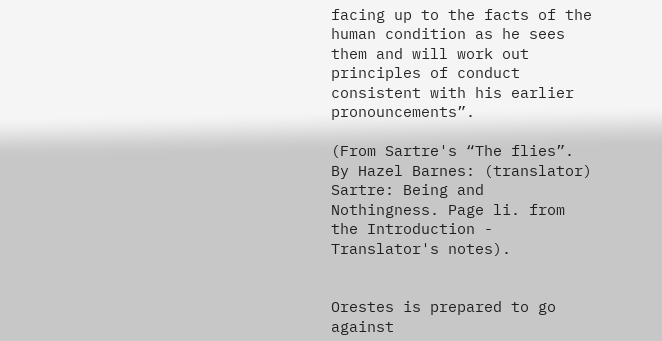facing up to the facts of the human condition as he sees them and will work out principles of conduct consistent with his earlier pronouncements”.

(From Sartre's “The flies”. By Hazel Barnes: (translator) Sartre: Being and Nothingness. Page li. from the Introduction - Translator's notes).


Orestes is prepared to go against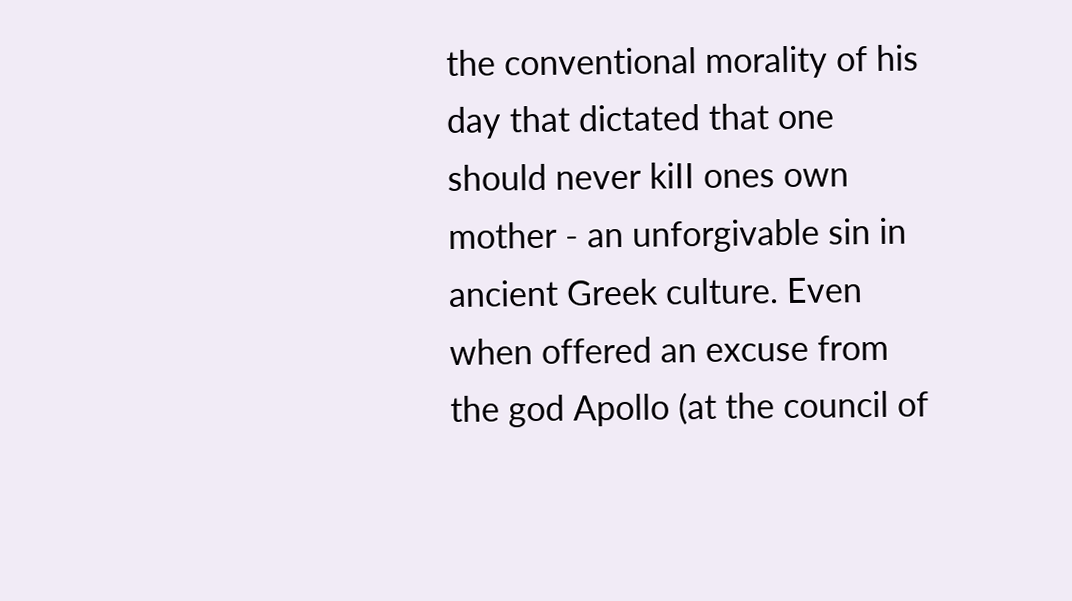the conventional morality of his day that dictated that one should never kiII ones own mother - an unforgivable sin in ancient Greek culture. Even when offered an excuse from the god Apollo (at the council of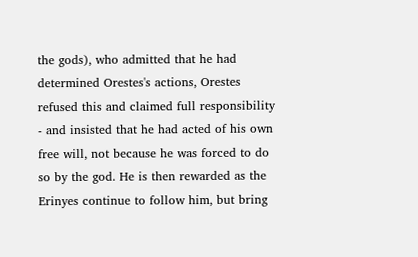the gods), who admitted that he had determined Orestes's actions, Orestes refused this and claimed full responsibility - and insisted that he had acted of his own free will, not because he was forced to do so by the god. He is then rewarded as the Erinyes continue to follow him, but bring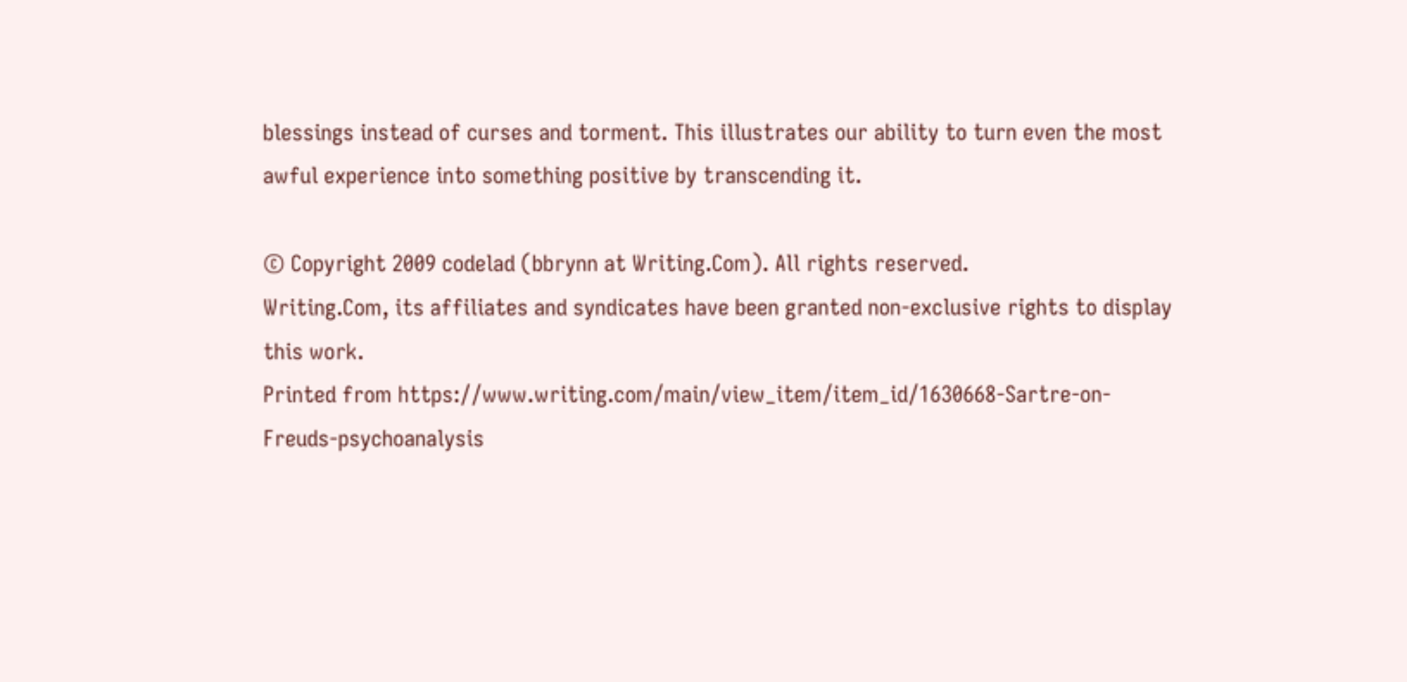blessings instead of curses and torment. This illustrates our ability to turn even the most awful experience into something positive by transcending it.

© Copyright 2009 codelad (bbrynn at Writing.Com). All rights reserved.
Writing.Com, its affiliates and syndicates have been granted non-exclusive rights to display this work.
Printed from https://www.writing.com/main/view_item/item_id/1630668-Sartre-on-Freuds-psychoanalysis